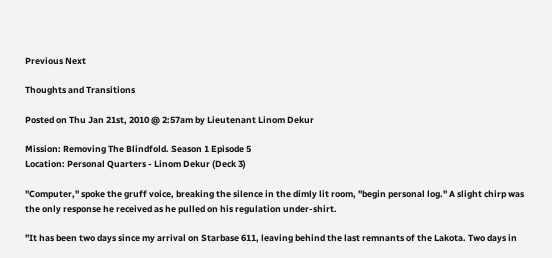Previous Next

Thoughts and Transitions

Posted on Thu Jan 21st, 2010 @ 2:57am by Lieutenant Linom Dekur

Mission: Removing The Blindfold. Season 1 Episode 5
Location: Personal Quarters - Linom Dekur (Deck 3)

"Computer," spoke the gruff voice, breaking the silence in the dimly lit room, "begin personal log." A slight chirp was the only response he received as he pulled on his regulation under-shirt.

"It has been two days since my arrival on Starbase 611, leaving behind the last remnants of the Lakota. Two days in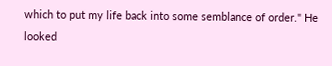which to put my life back into some semblance of order." He looked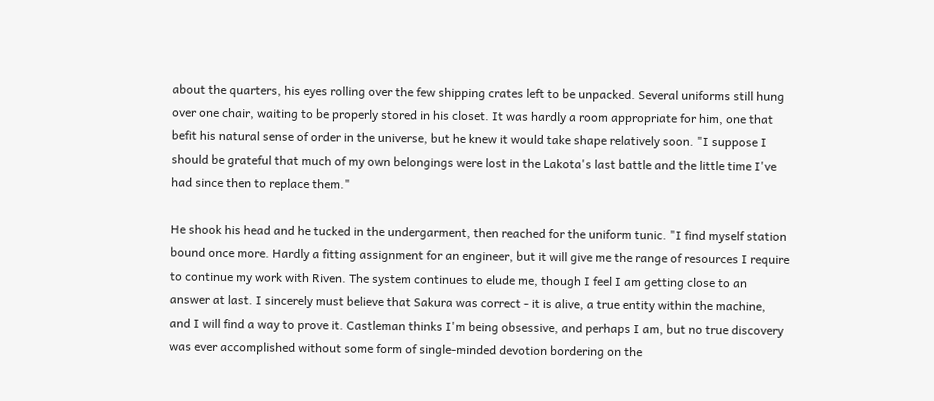about the quarters, his eyes rolling over the few shipping crates left to be unpacked. Several uniforms still hung over one chair, waiting to be properly stored in his closet. It was hardly a room appropriate for him, one that befit his natural sense of order in the universe, but he knew it would take shape relatively soon. "I suppose I should be grateful that much of my own belongings were lost in the Lakota's last battle and the little time I've had since then to replace them."

He shook his head and he tucked in the undergarment, then reached for the uniform tunic. "I find myself station bound once more. Hardly a fitting assignment for an engineer, but it will give me the range of resources I require to continue my work with Riven. The system continues to elude me, though I feel I am getting close to an answer at last. I sincerely must believe that Sakura was correct - it is alive, a true entity within the machine, and I will find a way to prove it. Castleman thinks I'm being obsessive, and perhaps I am, but no true discovery was ever accomplished without some form of single-minded devotion bordering on the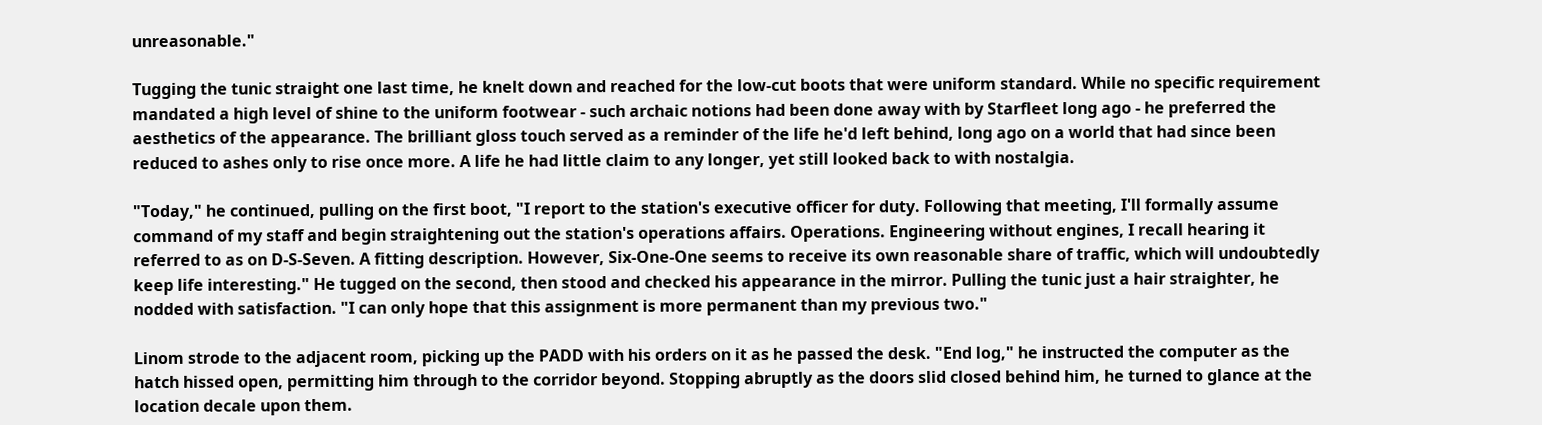unreasonable."

Tugging the tunic straight one last time, he knelt down and reached for the low-cut boots that were uniform standard. While no specific requirement mandated a high level of shine to the uniform footwear - such archaic notions had been done away with by Starfleet long ago - he preferred the aesthetics of the appearance. The brilliant gloss touch served as a reminder of the life he'd left behind, long ago on a world that had since been reduced to ashes only to rise once more. A life he had little claim to any longer, yet still looked back to with nostalgia.

"Today," he continued, pulling on the first boot, "I report to the station's executive officer for duty. Following that meeting, I'll formally assume command of my staff and begin straightening out the station's operations affairs. Operations. Engineering without engines, I recall hearing it referred to as on D-S-Seven. A fitting description. However, Six-One-One seems to receive its own reasonable share of traffic, which will undoubtedly keep life interesting." He tugged on the second, then stood and checked his appearance in the mirror. Pulling the tunic just a hair straighter, he nodded with satisfaction. "I can only hope that this assignment is more permanent than my previous two."

Linom strode to the adjacent room, picking up the PADD with his orders on it as he passed the desk. "End log," he instructed the computer as the hatch hissed open, permitting him through to the corridor beyond. Stopping abruptly as the doors slid closed behind him, he turned to glance at the location decale upon them.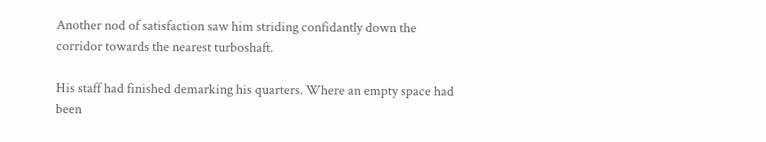Another nod of satisfaction saw him striding confidantly down the corridor towards the nearest turboshaft.

His staff had finished demarking his quarters. Where an empty space had been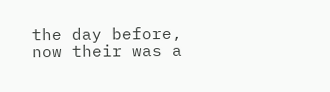the day before, now their was a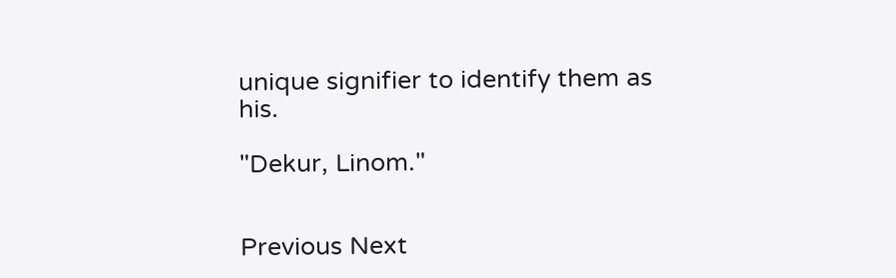unique signifier to identify them as his.

"Dekur, Linom."


Previous Next